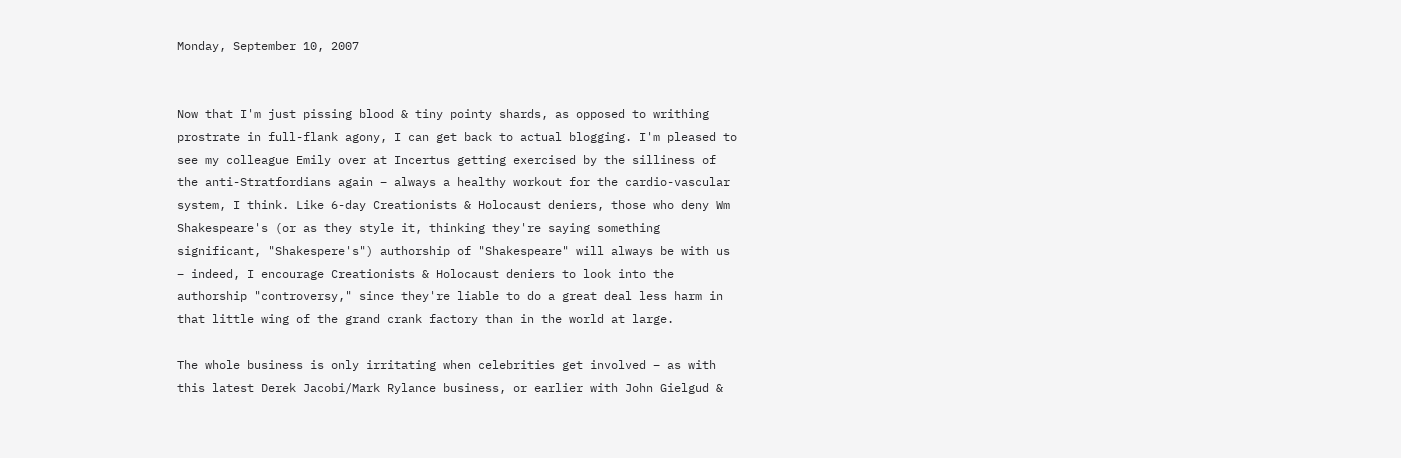Monday, September 10, 2007


Now that I'm just pissing blood & tiny pointy shards, as opposed to writhing prostrate in full-flank agony, I can get back to actual blogging. I'm pleased to see my colleague Emily over at Incertus getting exercised by the silliness of the anti-Stratfordians again – always a healthy workout for the cardio-vascular system, I think. Like 6-day Creationists & Holocaust deniers, those who deny Wm Shakespeare's (or as they style it, thinking they're saying something significant, "Shakespere's") authorship of "Shakespeare" will always be with us – indeed, I encourage Creationists & Holocaust deniers to look into the authorship "controversy," since they're liable to do a great deal less harm in that little wing of the grand crank factory than in the world at large.

The whole business is only irritating when celebrities get involved – as with this latest Derek Jacobi/Mark Rylance business, or earlier with John Gielgud &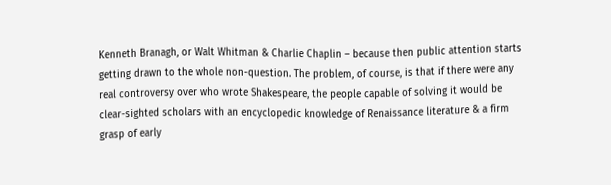Kenneth Branagh, or Walt Whitman & Charlie Chaplin – because then public attention starts getting drawn to the whole non-question. The problem, of course, is that if there were any real controversy over who wrote Shakespeare, the people capable of solving it would be clear-sighted scholars with an encyclopedic knowledge of Renaissance literature & a firm grasp of early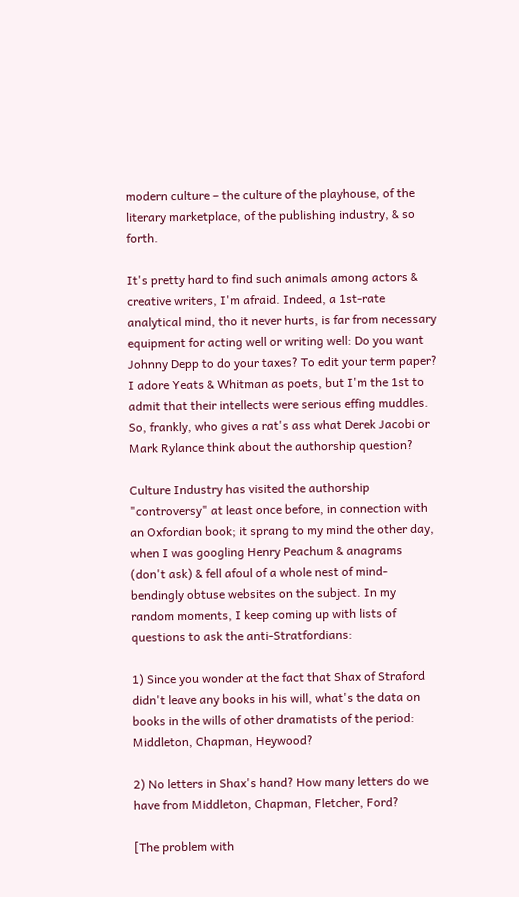modern culture – the culture of the playhouse, of the literary marketplace, of the publishing industry, & so forth.

It's pretty hard to find such animals among actors & creative writers, I'm afraid. Indeed, a 1st-rate analytical mind, tho it never hurts, is far from necessary equipment for acting well or writing well: Do you want Johnny Depp to do your taxes? To edit your term paper? I adore Yeats & Whitman as poets, but I'm the 1st to admit that their intellects were serious effing muddles. So, frankly, who gives a rat's ass what Derek Jacobi or Mark Rylance think about the authorship question?

Culture Industry has visited the authorship "controversy" at least once before, in connection with an Oxfordian book; it sprang to my mind the other day, when I was googling Henry Peachum & anagrams (don't ask) & fell afoul of a whole nest of mind-bendingly obtuse websites on the subject. In my random moments, I keep coming up with lists of questions to ask the anti-Stratfordians:

1) Since you wonder at the fact that Shax of Straford didn't leave any books in his will, what's the data on books in the wills of other dramatists of the period: Middleton, Chapman, Heywood?

2) No letters in Shax's hand? How many letters do we have from Middleton, Chapman, Fletcher, Ford?

[The problem with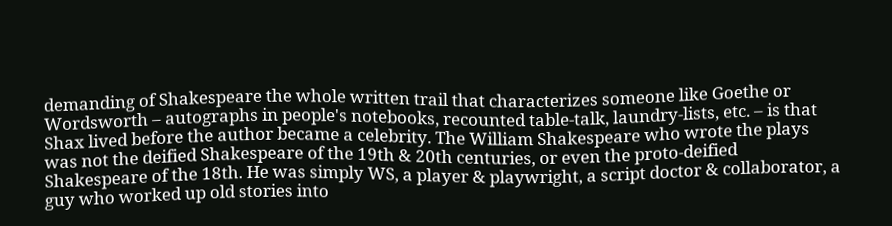demanding of Shakespeare the whole written trail that characterizes someone like Goethe or Wordsworth – autographs in people's notebooks, recounted table-talk, laundry-lists, etc. – is that Shax lived before the author became a celebrity. The William Shakespeare who wrote the plays was not the deified Shakespeare of the 19th & 20th centuries, or even the proto-deified Shakespeare of the 18th. He was simply WS, a player & playwright, a script doctor & collaborator, a guy who worked up old stories into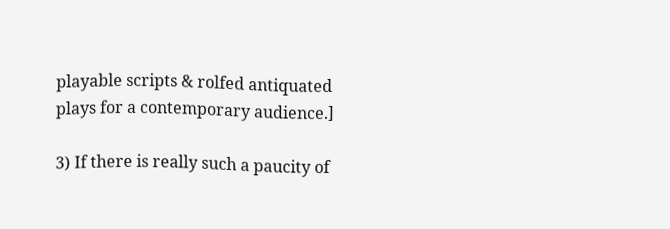playable scripts & rolfed antiquated plays for a contemporary audience.]

3) If there is really such a paucity of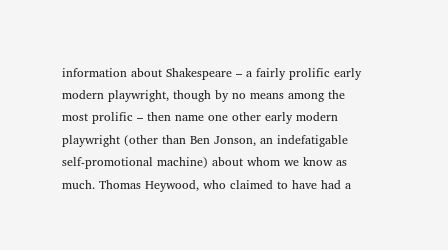information about Shakespeare – a fairly prolific early modern playwright, though by no means among the most prolific – then name one other early modern playwright (other than Ben Jonson, an indefatigable self-promotional machine) about whom we know as much. Thomas Heywood, who claimed to have had a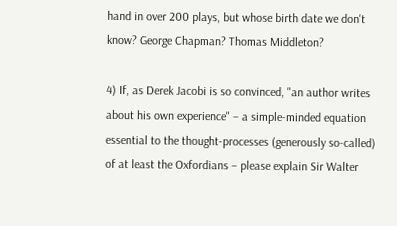hand in over 200 plays, but whose birth date we don't know? George Chapman? Thomas Middleton?

4) If, as Derek Jacobi is so convinced, "an author writes about his own experience" – a simple-minded equation essential to the thought-processes (generously so-called) of at least the Oxfordians – please explain Sir Walter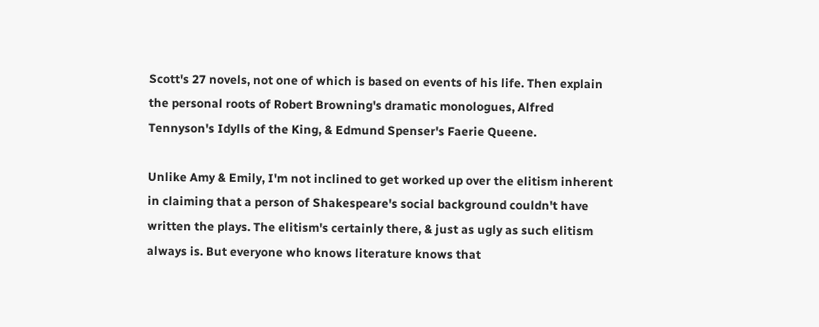Scott's 27 novels, not one of which is based on events of his life. Then explain the personal roots of Robert Browning's dramatic monologues, Alfred Tennyson's Idylls of the King, & Edmund Spenser's Faerie Queene.

Unlike Amy & Emily, I'm not inclined to get worked up over the elitism inherent in claiming that a person of Shakespeare's social background couldn't have written the plays. The elitism's certainly there, & just as ugly as such elitism always is. But everyone who knows literature knows that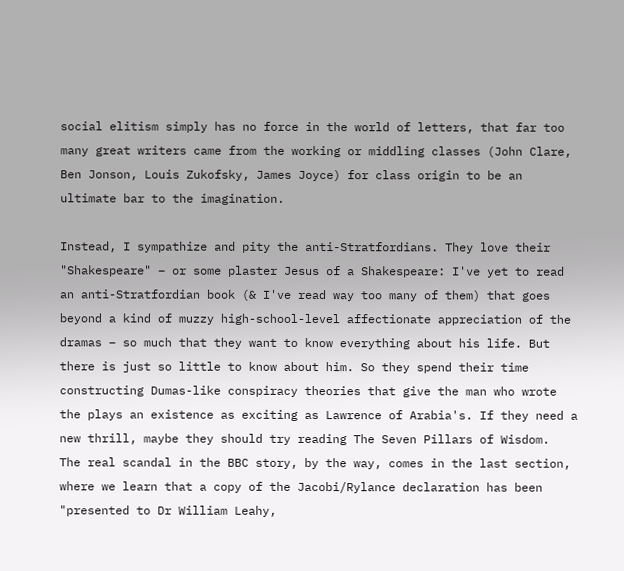social elitism simply has no force in the world of letters, that far too many great writers came from the working or middling classes (John Clare, Ben Jonson, Louis Zukofsky, James Joyce) for class origin to be an ultimate bar to the imagination.

Instead, I sympathize and pity the anti-Stratfordians. They love their "Shakespeare" – or some plaster Jesus of a Shakespeare: I've yet to read an anti-Stratfordian book (& I've read way too many of them) that goes beyond a kind of muzzy high-school-level affectionate appreciation of the dramas – so much that they want to know everything about his life. But there is just so little to know about him. So they spend their time constructing Dumas-like conspiracy theories that give the man who wrote the plays an existence as exciting as Lawrence of Arabia's. If they need a new thrill, maybe they should try reading The Seven Pillars of Wisdom.
The real scandal in the BBC story, by the way, comes in the last section, where we learn that a copy of the Jacobi/Rylance declaration has been "presented to Dr William Leahy,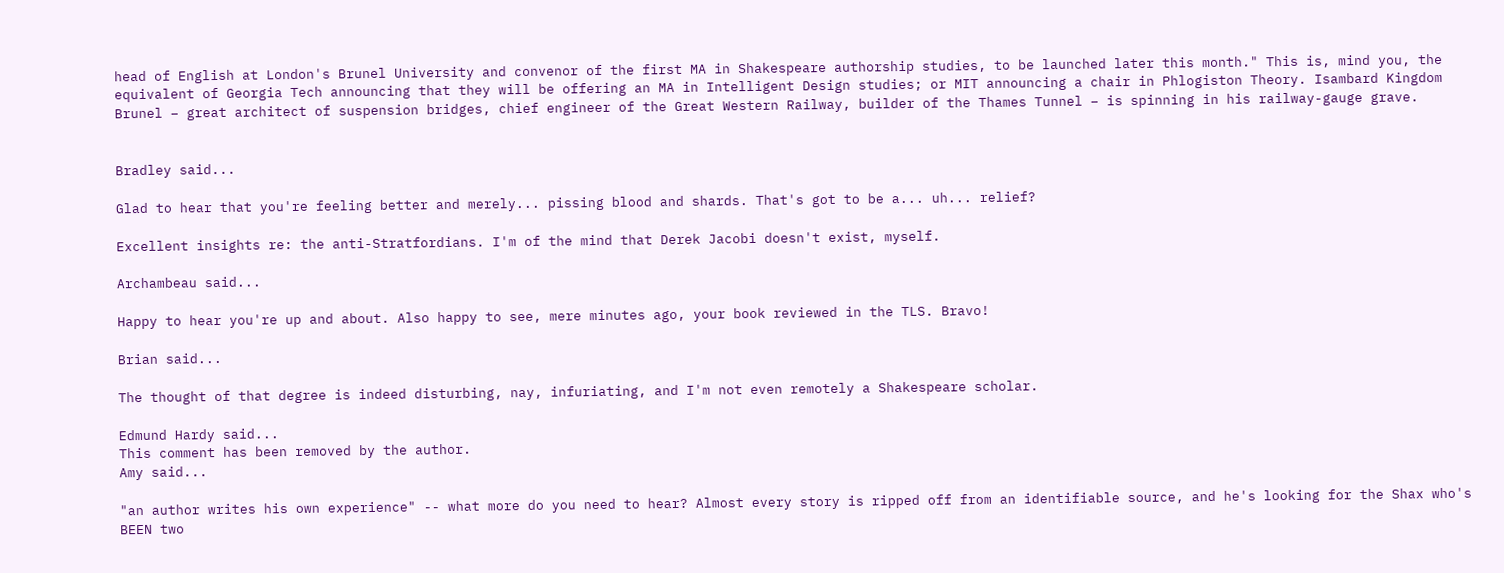head of English at London's Brunel University and convenor of the first MA in Shakespeare authorship studies, to be launched later this month." This is, mind you, the equivalent of Georgia Tech announcing that they will be offering an MA in Intelligent Design studies; or MIT announcing a chair in Phlogiston Theory. Isambard Kingdom Brunel – great architect of suspension bridges, chief engineer of the Great Western Railway, builder of the Thames Tunnel – is spinning in his railway-gauge grave.


Bradley said...

Glad to hear that you're feeling better and merely... pissing blood and shards. That's got to be a... uh... relief?

Excellent insights re: the anti-Stratfordians. I'm of the mind that Derek Jacobi doesn't exist, myself.

Archambeau said...

Happy to hear you're up and about. Also happy to see, mere minutes ago, your book reviewed in the TLS. Bravo!

Brian said...

The thought of that degree is indeed disturbing, nay, infuriating, and I'm not even remotely a Shakespeare scholar.

Edmund Hardy said...
This comment has been removed by the author.
Amy said...

"an author writes his own experience" -- what more do you need to hear? Almost every story is ripped off from an identifiable source, and he's looking for the Shax who's BEEN two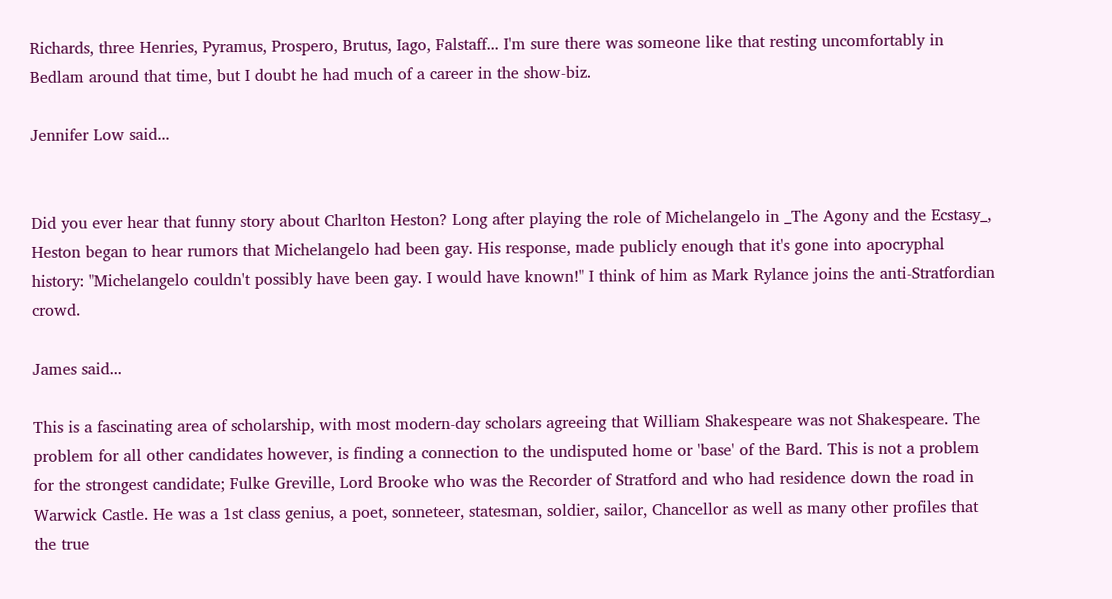Richards, three Henries, Pyramus, Prospero, Brutus, Iago, Falstaff... I'm sure there was someone like that resting uncomfortably in Bedlam around that time, but I doubt he had much of a career in the show-biz.

Jennifer Low said...


Did you ever hear that funny story about Charlton Heston? Long after playing the role of Michelangelo in _The Agony and the Ecstasy_, Heston began to hear rumors that Michelangelo had been gay. His response, made publicly enough that it's gone into apocryphal history: "Michelangelo couldn't possibly have been gay. I would have known!" I think of him as Mark Rylance joins the anti-Stratfordian crowd.

James said...

This is a fascinating area of scholarship, with most modern-day scholars agreeing that William Shakespeare was not Shakespeare. The problem for all other candidates however, is finding a connection to the undisputed home or 'base' of the Bard. This is not a problem for the strongest candidate; Fulke Greville, Lord Brooke who was the Recorder of Stratford and who had residence down the road in Warwick Castle. He was a 1st class genius, a poet, sonneteer, statesman, soldier, sailor, Chancellor as well as many other profiles that the true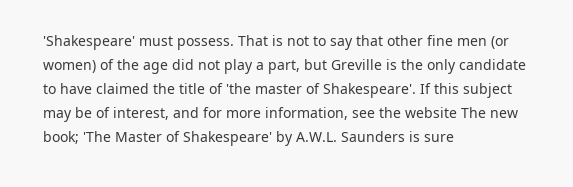'Shakespeare' must possess. That is not to say that other fine men (or women) of the age did not play a part, but Greville is the only candidate to have claimed the title of 'the master of Shakespeare'. If this subject may be of interest, and for more information, see the website The new book; 'The Master of Shakespeare' by A.W.L. Saunders is sure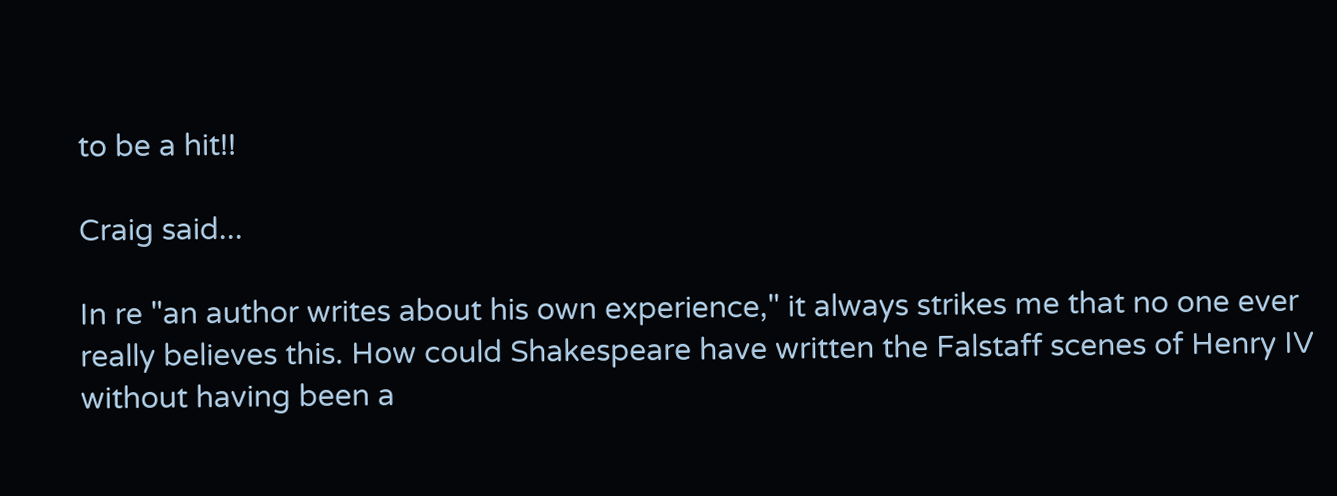to be a hit!!

Craig said...

In re "an author writes about his own experience," it always strikes me that no one ever really believes this. How could Shakespeare have written the Falstaff scenes of Henry IV without having been a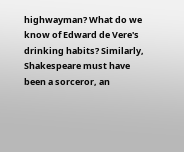highwayman? What do we know of Edward de Vere's drinking habits? Similarly, Shakespeare must have been a sorceror, an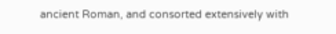ancient Roman, and consorted extensively with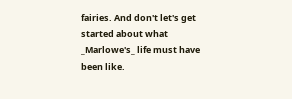fairies. And don't let's get started about what _Marlowe's_ life must have been like.